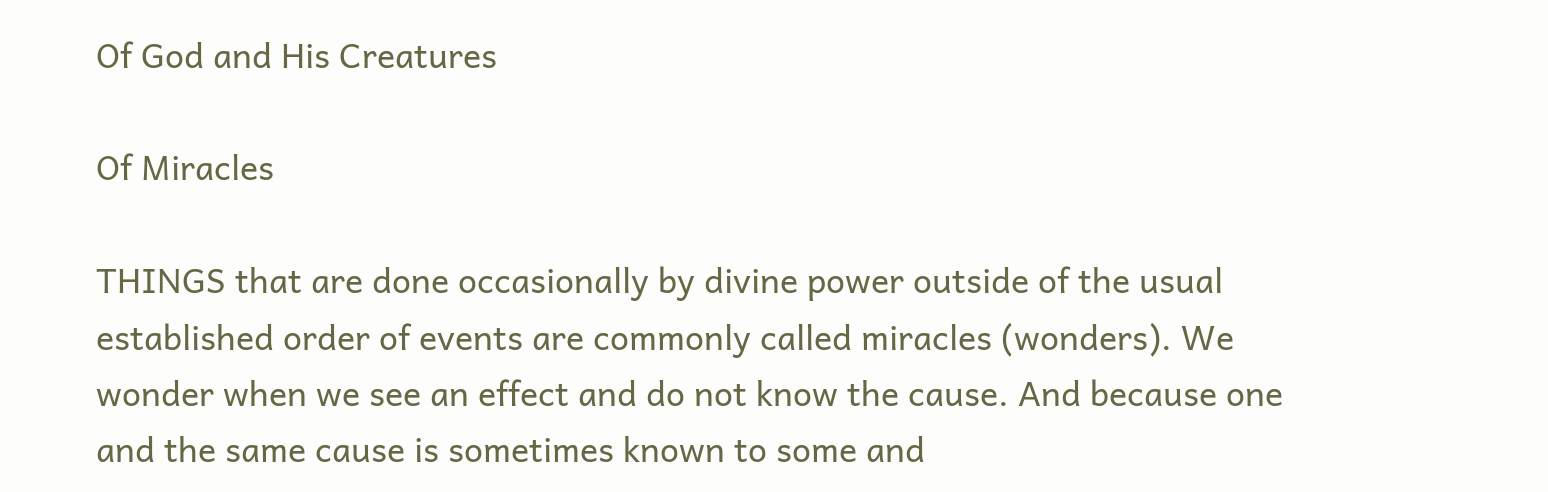Of God and His Creatures

Of Miracles

THINGS that are done occasionally by divine power outside of the usual established order of events are commonly called miracles (wonders). We wonder when we see an effect and do not know the cause. And because one and the same cause is sometimes known to some and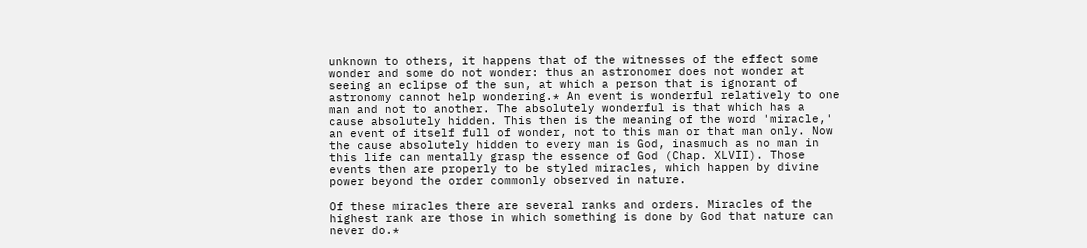unknown to others, it happens that of the witnesses of the effect some wonder and some do not wonder: thus an astronomer does not wonder at seeing an eclipse of the sun, at which a person that is ignorant of astronomy cannot help wondering.* An event is wonderful relatively to one man and not to another. The absolutely wonderful is that which has a cause absolutely hidden. This then is the meaning of the word 'miracle,' an event of itself full of wonder, not to this man or that man only. Now the cause absolutely hidden to every man is God, inasmuch as no man in this life can mentally grasp the essence of God (Chap. XLVII). Those events then are properly to be styled miracles, which happen by divine power beyond the order commonly observed in nature.

Of these miracles there are several ranks and orders. Miracles of the highest rank are those in which something is done by God that nature can never do.*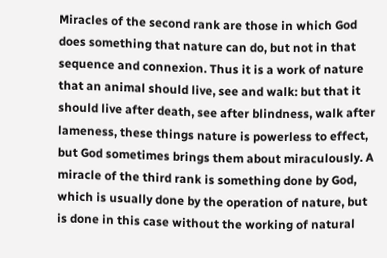Miracles of the second rank are those in which God does something that nature can do, but not in that sequence and connexion. Thus it is a work of nature that an animal should live, see and walk: but that it should live after death, see after blindness, walk after lameness, these things nature is powerless to effect, but God sometimes brings them about miraculously. A miracle of the third rank is something done by God, which is usually done by the operation of nature, but is done in this case without the working of natural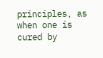principles, as when one is cured by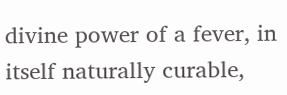divine power of a fever, in itself naturally curable,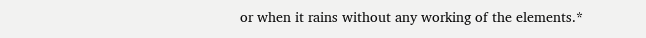or when it rains without any working of the elements.*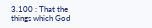3.100 : That the things which God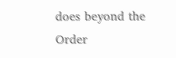does beyond the Order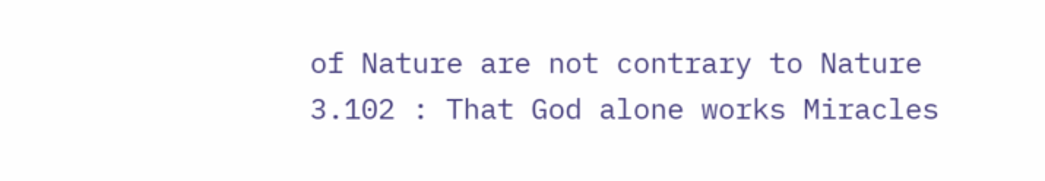of Nature are not contrary to Nature
3.102 : That God alone works Miracles